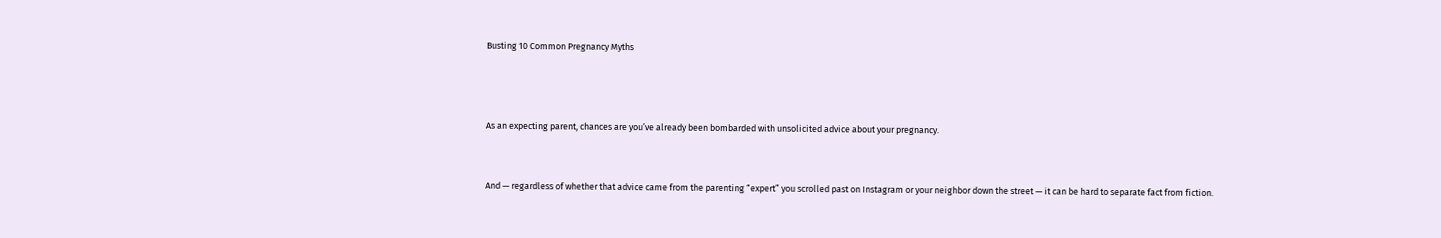Busting 10 Common Pregnancy Myths



As an expecting parent, chances are you’ve already been bombarded with unsolicited advice about your pregnancy.


And — regardless of whether that advice came from the parenting “expert” you scrolled past on Instagram or your neighbor down the street — it can be hard to separate fact from fiction.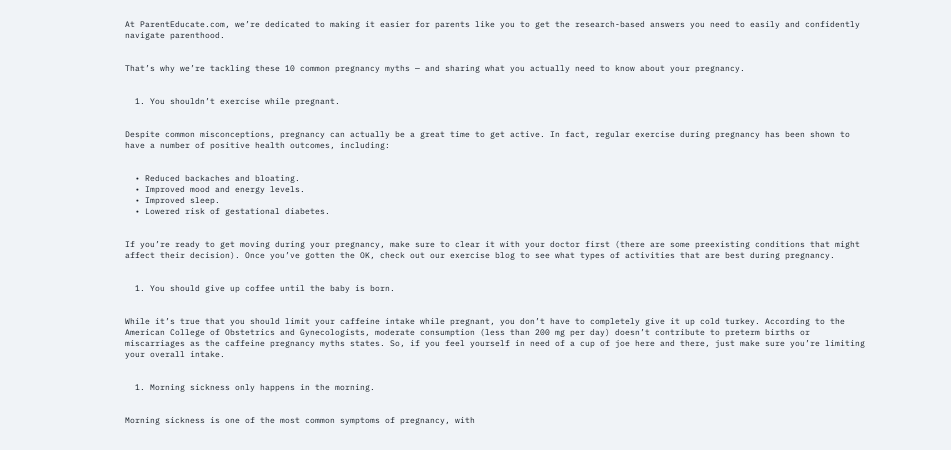At ParentEducate.com, we’re dedicated to making it easier for parents like you to get the research-based answers you need to easily and confidently navigate parenthood.


That’s why we’re tackling these 10 common pregnancy myths — and sharing what you actually need to know about your pregnancy.


  1. You shouldn’t exercise while pregnant.


Despite common misconceptions, pregnancy can actually be a great time to get active. In fact, regular exercise during pregnancy has been shown to have a number of positive health outcomes, including:


  • Reduced backaches and bloating.
  • Improved mood and energy levels.
  • Improved sleep.
  • Lowered risk of gestational diabetes.


If you’re ready to get moving during your pregnancy, make sure to clear it with your doctor first (there are some preexisting conditions that might affect their decision). Once you’ve gotten the OK, check out our exercise blog to see what types of activities that are best during pregnancy.


  1. You should give up coffee until the baby is born.


While it’s true that you should limit your caffeine intake while pregnant, you don’t have to completely give it up cold turkey. According to the American College of Obstetrics and Gynecologists, moderate consumption (less than 200 mg per day) doesn’t contribute to preterm births or miscarriages as the caffeine pregnancy myths states. So, if you feel yourself in need of a cup of joe here and there, just make sure you’re limiting your overall intake.


  1. Morning sickness only happens in the morning.


Morning sickness is one of the most common symptoms of pregnancy, with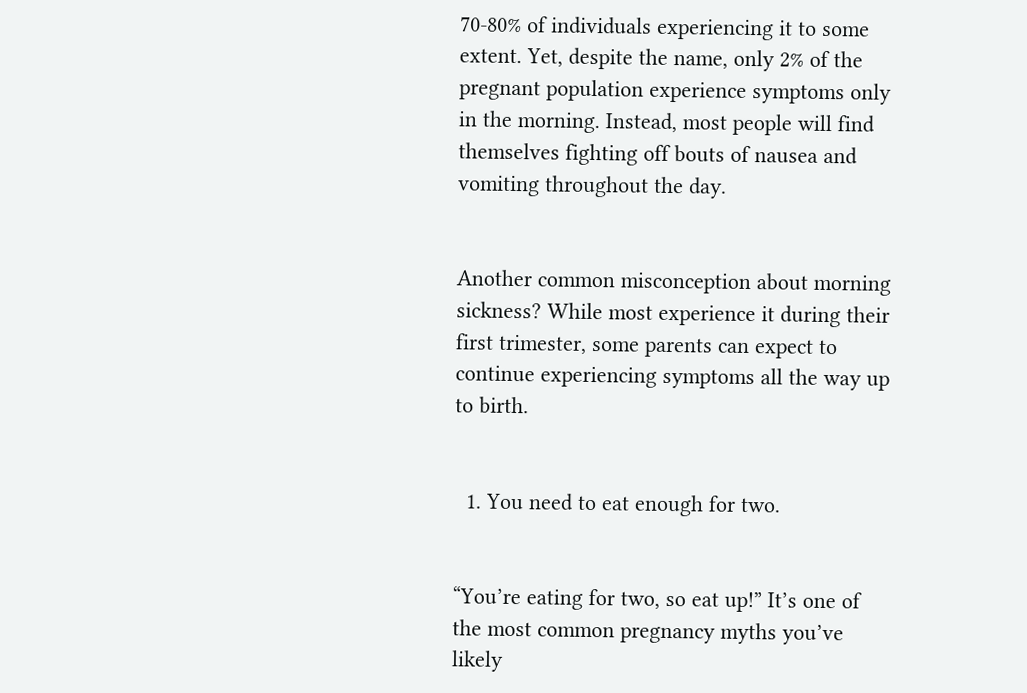70-80% of individuals experiencing it to some extent. Yet, despite the name, only 2% of the pregnant population experience symptoms only in the morning. Instead, most people will find themselves fighting off bouts of nausea and vomiting throughout the day.


Another common misconception about morning sickness? While most experience it during their first trimester, some parents can expect to continue experiencing symptoms all the way up to birth.


  1. You need to eat enough for two.


“You’re eating for two, so eat up!” It’s one of the most common pregnancy myths you’ve likely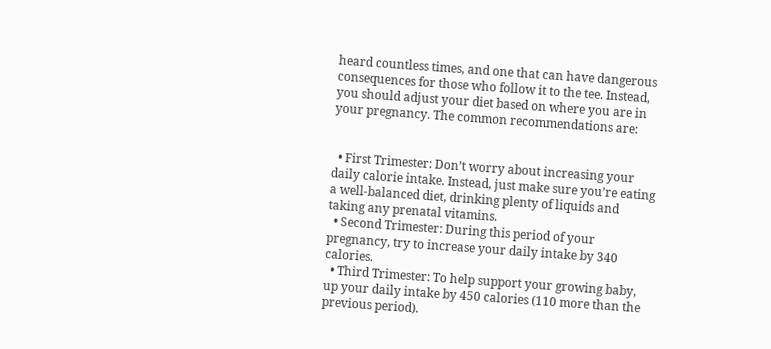heard countless times, and one that can have dangerous consequences for those who follow it to the tee. Instead, you should adjust your diet based on where you are in your pregnancy. The common recommendations are:


  • First Trimester: Don’t worry about increasing your daily calorie intake. Instead, just make sure you’re eating a well-balanced diet, drinking plenty of liquids and taking any prenatal vitamins.
  • Second Trimester: During this period of your pregnancy, try to increase your daily intake by 340 calories.
  • Third Trimester: To help support your growing baby, up your daily intake by 450 calories (110 more than the previous period).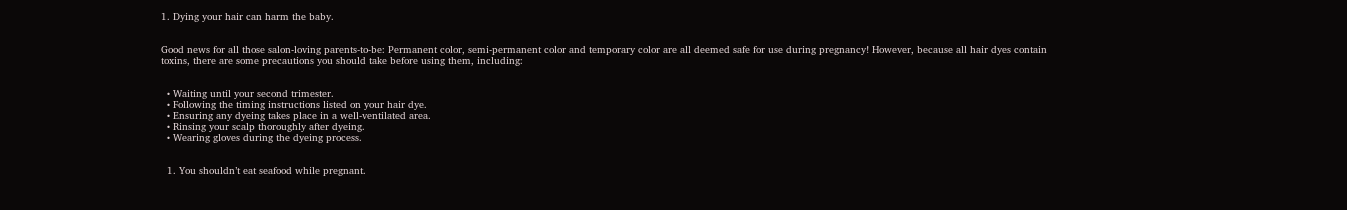1. Dying your hair can harm the baby.


Good news for all those salon-loving parents-to-be: Permanent color, semi-permanent color and temporary color are all deemed safe for use during pregnancy! However, because all hair dyes contain toxins, there are some precautions you should take before using them, including:


  • Waiting until your second trimester.
  • Following the timing instructions listed on your hair dye.
  • Ensuring any dyeing takes place in a well-ventilated area.
  • Rinsing your scalp thoroughly after dyeing.
  • Wearing gloves during the dyeing process.


  1. You shouldn’t eat seafood while pregnant.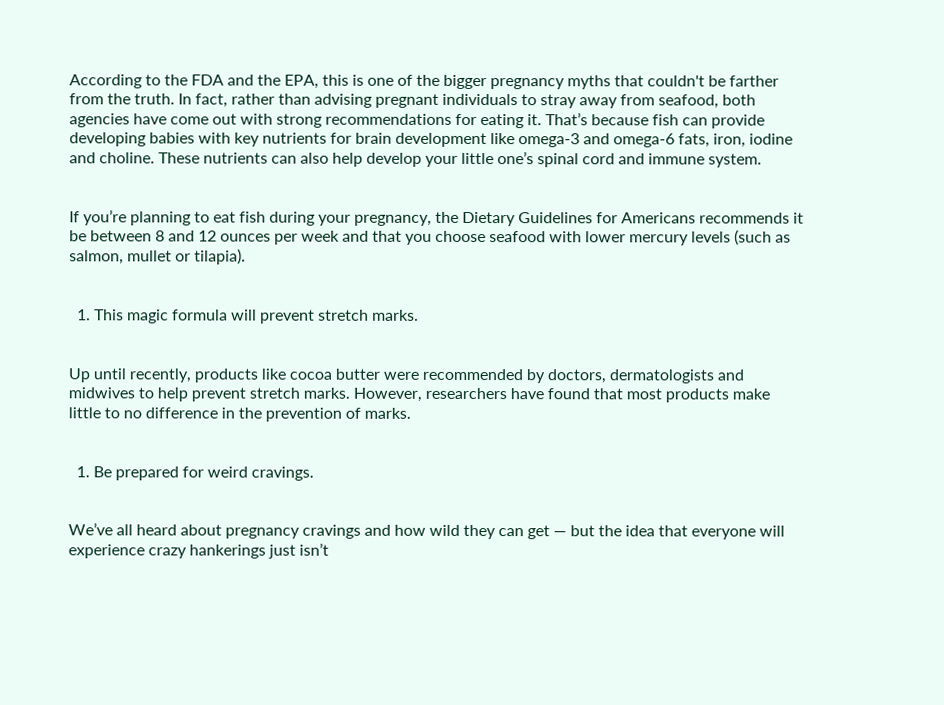According to the FDA and the EPA, this is one of the bigger pregnancy myths that couldn't be farther from the truth. In fact, rather than advising pregnant individuals to stray away from seafood, both agencies have come out with strong recommendations for eating it. That’s because fish can provide developing babies with key nutrients for brain development like omega-3 and omega-6 fats, iron, iodine and choline. These nutrients can also help develop your little one’s spinal cord and immune system.


If you’re planning to eat fish during your pregnancy, the Dietary Guidelines for Americans recommends it be between 8 and 12 ounces per week and that you choose seafood with lower mercury levels (such as salmon, mullet or tilapia).


  1. This magic formula will prevent stretch marks.


Up until recently, products like cocoa butter were recommended by doctors, dermatologists and midwives to help prevent stretch marks. However, researchers have found that most products make little to no difference in the prevention of marks.


  1. Be prepared for weird cravings.


We’ve all heard about pregnancy cravings and how wild they can get — but the idea that everyone will experience crazy hankerings just isn’t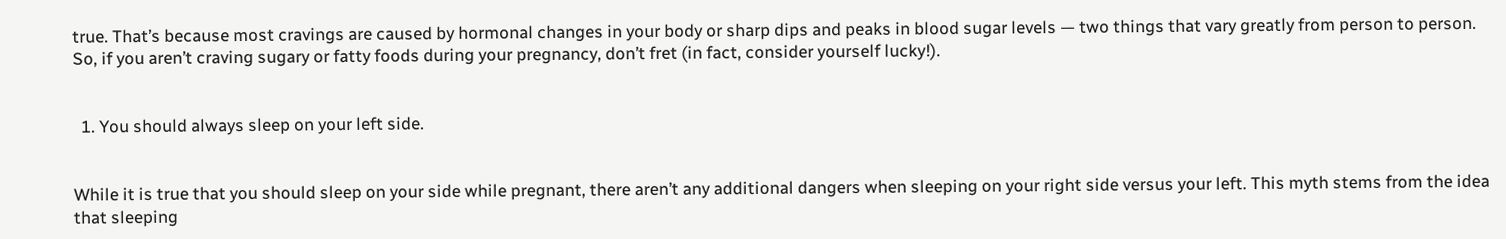true. That’s because most cravings are caused by hormonal changes in your body or sharp dips and peaks in blood sugar levels — two things that vary greatly from person to person. So, if you aren’t craving sugary or fatty foods during your pregnancy, don’t fret (in fact, consider yourself lucky!).


  1. You should always sleep on your left side.


While it is true that you should sleep on your side while pregnant, there aren’t any additional dangers when sleeping on your right side versus your left. This myth stems from the idea that sleeping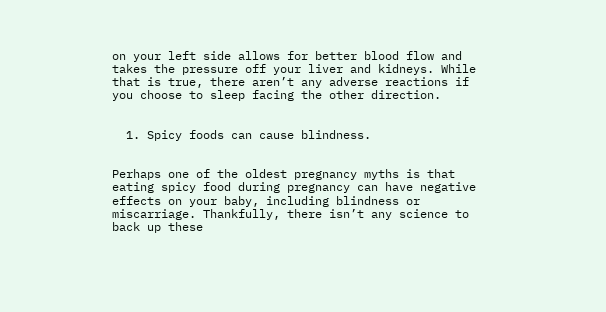on your left side allows for better blood flow and takes the pressure off your liver and kidneys. While that is true, there aren’t any adverse reactions if you choose to sleep facing the other direction.


  1. Spicy foods can cause blindness.


Perhaps one of the oldest pregnancy myths is that eating spicy food during pregnancy can have negative effects on your baby, including blindness or miscarriage. Thankfully, there isn’t any science to back up these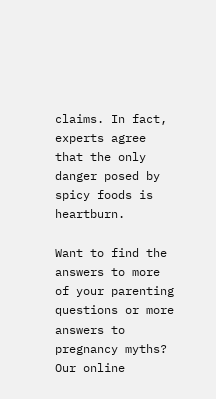claims. In fact, experts agree that the only danger posed by spicy foods is heartburn.

Want to find the answers to more of your parenting questions or more answers to pregnancy myths? Our online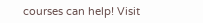courses can help! Visit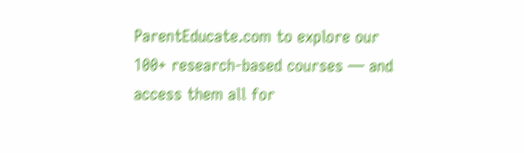ParentEducate.com to explore our 100+ research-based courses — and access them all for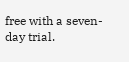free with a seven-day trial.